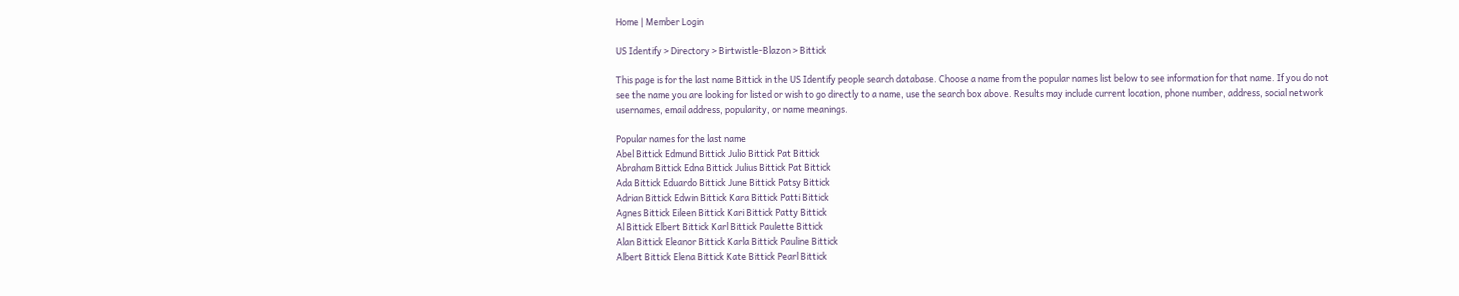Home | Member Login

US Identify > Directory > Birtwistle-Blazon > Bittick

This page is for the last name Bittick in the US Identify people search database. Choose a name from the popular names list below to see information for that name. If you do not see the name you are looking for listed or wish to go directly to a name, use the search box above. Results may include current location, phone number, address, social network usernames, email address, popularity, or name meanings.

Popular names for the last name
Abel Bittick Edmund Bittick Julio Bittick Pat Bittick
Abraham Bittick Edna Bittick Julius Bittick Pat Bittick
Ada Bittick Eduardo Bittick June Bittick Patsy Bittick
Adrian Bittick Edwin Bittick Kara Bittick Patti Bittick
Agnes Bittick Eileen Bittick Kari Bittick Patty Bittick
Al Bittick Elbert Bittick Karl Bittick Paulette Bittick
Alan Bittick Eleanor Bittick Karla Bittick Pauline Bittick
Albert Bittick Elena Bittick Kate Bittick Pearl Bittick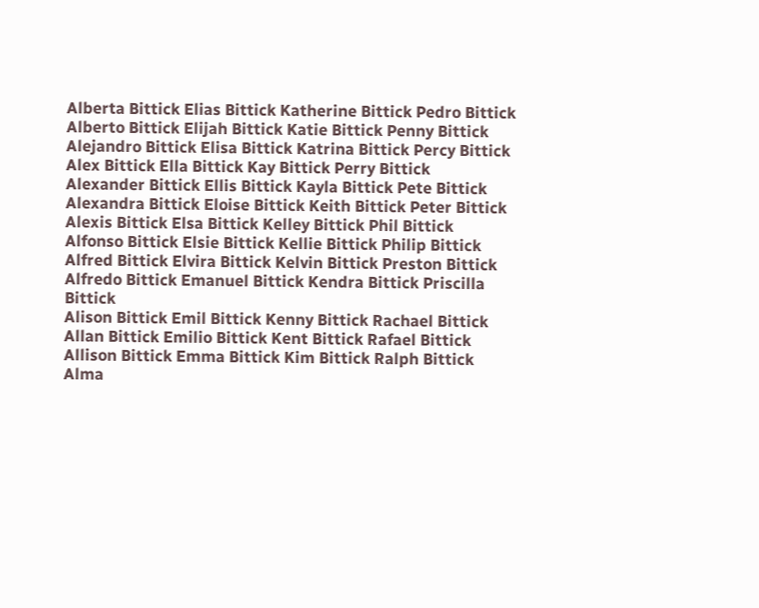Alberta Bittick Elias Bittick Katherine Bittick Pedro Bittick
Alberto Bittick Elijah Bittick Katie Bittick Penny Bittick
Alejandro Bittick Elisa Bittick Katrina Bittick Percy Bittick
Alex Bittick Ella Bittick Kay Bittick Perry Bittick
Alexander Bittick Ellis Bittick Kayla Bittick Pete Bittick
Alexandra Bittick Eloise Bittick Keith Bittick Peter Bittick
Alexis Bittick Elsa Bittick Kelley Bittick Phil Bittick
Alfonso Bittick Elsie Bittick Kellie Bittick Philip Bittick
Alfred Bittick Elvira Bittick Kelvin Bittick Preston Bittick
Alfredo Bittick Emanuel Bittick Kendra Bittick Priscilla Bittick
Alison Bittick Emil Bittick Kenny Bittick Rachael Bittick
Allan Bittick Emilio Bittick Kent Bittick Rafael Bittick
Allison Bittick Emma Bittick Kim Bittick Ralph Bittick
Alma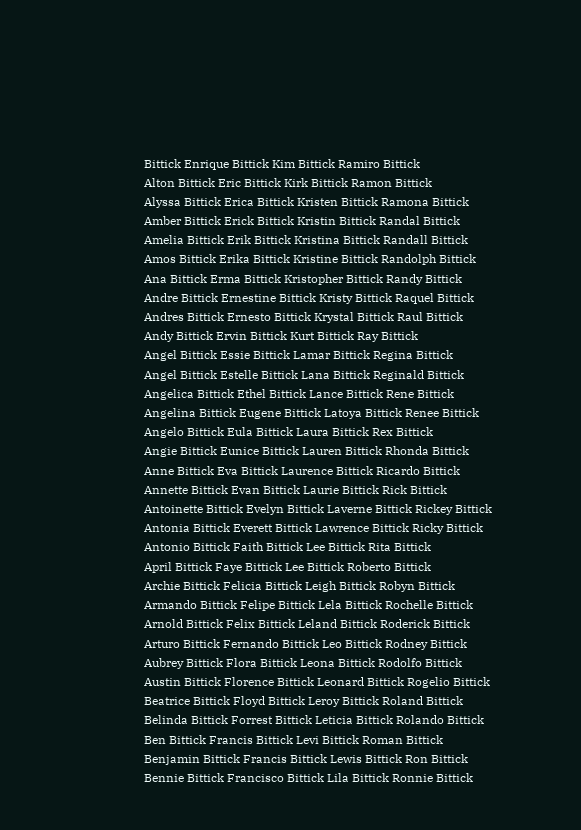Bittick Enrique Bittick Kim Bittick Ramiro Bittick
Alton Bittick Eric Bittick Kirk Bittick Ramon Bittick
Alyssa Bittick Erica Bittick Kristen Bittick Ramona Bittick
Amber Bittick Erick Bittick Kristin Bittick Randal Bittick
Amelia Bittick Erik Bittick Kristina Bittick Randall Bittick
Amos Bittick Erika Bittick Kristine Bittick Randolph Bittick
Ana Bittick Erma Bittick Kristopher Bittick Randy Bittick
Andre Bittick Ernestine Bittick Kristy Bittick Raquel Bittick
Andres Bittick Ernesto Bittick Krystal Bittick Raul Bittick
Andy Bittick Ervin Bittick Kurt Bittick Ray Bittick
Angel Bittick Essie Bittick Lamar Bittick Regina Bittick
Angel Bittick Estelle Bittick Lana Bittick Reginald Bittick
Angelica Bittick Ethel Bittick Lance Bittick Rene Bittick
Angelina Bittick Eugene Bittick Latoya Bittick Renee Bittick
Angelo Bittick Eula Bittick Laura Bittick Rex Bittick
Angie Bittick Eunice Bittick Lauren Bittick Rhonda Bittick
Anne Bittick Eva Bittick Laurence Bittick Ricardo Bittick
Annette Bittick Evan Bittick Laurie Bittick Rick Bittick
Antoinette Bittick Evelyn Bittick Laverne Bittick Rickey Bittick
Antonia Bittick Everett Bittick Lawrence Bittick Ricky Bittick
Antonio Bittick Faith Bittick Lee Bittick Rita Bittick
April Bittick Faye Bittick Lee Bittick Roberto Bittick
Archie Bittick Felicia Bittick Leigh Bittick Robyn Bittick
Armando Bittick Felipe Bittick Lela Bittick Rochelle Bittick
Arnold Bittick Felix Bittick Leland Bittick Roderick Bittick
Arturo Bittick Fernando Bittick Leo Bittick Rodney Bittick
Aubrey Bittick Flora Bittick Leona Bittick Rodolfo Bittick
Austin Bittick Florence Bittick Leonard Bittick Rogelio Bittick
Beatrice Bittick Floyd Bittick Leroy Bittick Roland Bittick
Belinda Bittick Forrest Bittick Leticia Bittick Rolando Bittick
Ben Bittick Francis Bittick Levi Bittick Roman Bittick
Benjamin Bittick Francis Bittick Lewis Bittick Ron Bittick
Bennie Bittick Francisco Bittick Lila Bittick Ronnie Bittick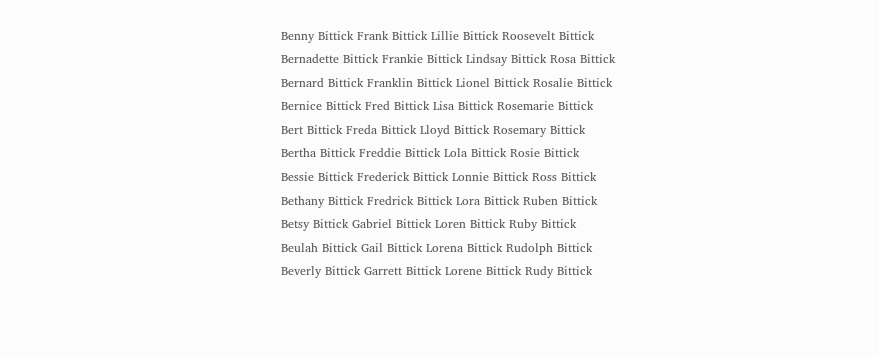Benny Bittick Frank Bittick Lillie Bittick Roosevelt Bittick
Bernadette Bittick Frankie Bittick Lindsay Bittick Rosa Bittick
Bernard Bittick Franklin Bittick Lionel Bittick Rosalie Bittick
Bernice Bittick Fred Bittick Lisa Bittick Rosemarie Bittick
Bert Bittick Freda Bittick Lloyd Bittick Rosemary Bittick
Bertha Bittick Freddie Bittick Lola Bittick Rosie Bittick
Bessie Bittick Frederick Bittick Lonnie Bittick Ross Bittick
Bethany Bittick Fredrick Bittick Lora Bittick Ruben Bittick
Betsy Bittick Gabriel Bittick Loren Bittick Ruby Bittick
Beulah Bittick Gail Bittick Lorena Bittick Rudolph Bittick
Beverly Bittick Garrett Bittick Lorene Bittick Rudy Bittick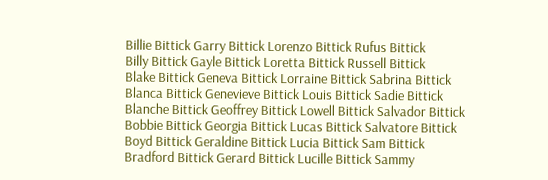Billie Bittick Garry Bittick Lorenzo Bittick Rufus Bittick
Billy Bittick Gayle Bittick Loretta Bittick Russell Bittick
Blake Bittick Geneva Bittick Lorraine Bittick Sabrina Bittick
Blanca Bittick Genevieve Bittick Louis Bittick Sadie Bittick
Blanche Bittick Geoffrey Bittick Lowell Bittick Salvador Bittick
Bobbie Bittick Georgia Bittick Lucas Bittick Salvatore Bittick
Boyd Bittick Geraldine Bittick Lucia Bittick Sam Bittick
Bradford Bittick Gerard Bittick Lucille Bittick Sammy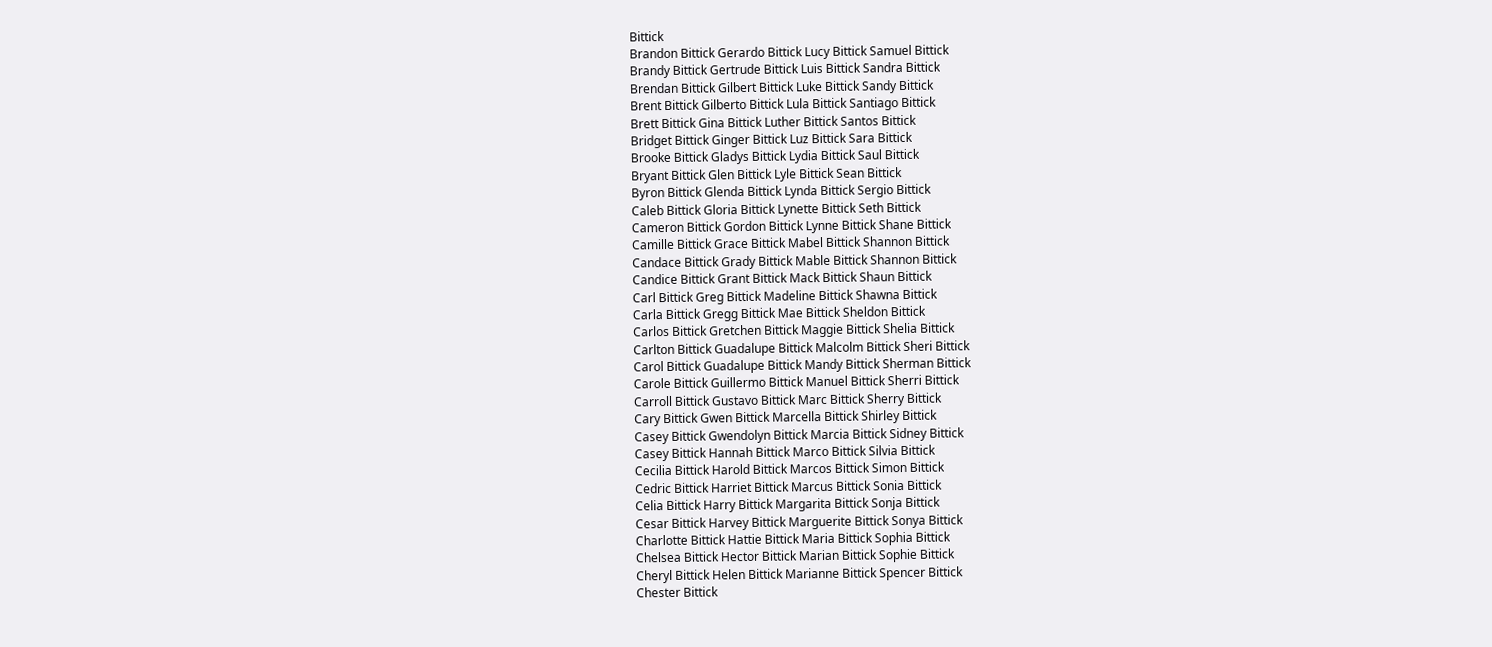Bittick
Brandon Bittick Gerardo Bittick Lucy Bittick Samuel Bittick
Brandy Bittick Gertrude Bittick Luis Bittick Sandra Bittick
Brendan Bittick Gilbert Bittick Luke Bittick Sandy Bittick
Brent Bittick Gilberto Bittick Lula Bittick Santiago Bittick
Brett Bittick Gina Bittick Luther Bittick Santos Bittick
Bridget Bittick Ginger Bittick Luz Bittick Sara Bittick
Brooke Bittick Gladys Bittick Lydia Bittick Saul Bittick
Bryant Bittick Glen Bittick Lyle Bittick Sean Bittick
Byron Bittick Glenda Bittick Lynda Bittick Sergio Bittick
Caleb Bittick Gloria Bittick Lynette Bittick Seth Bittick
Cameron Bittick Gordon Bittick Lynne Bittick Shane Bittick
Camille Bittick Grace Bittick Mabel Bittick Shannon Bittick
Candace Bittick Grady Bittick Mable Bittick Shannon Bittick
Candice Bittick Grant Bittick Mack Bittick Shaun Bittick
Carl Bittick Greg Bittick Madeline Bittick Shawna Bittick
Carla Bittick Gregg Bittick Mae Bittick Sheldon Bittick
Carlos Bittick Gretchen Bittick Maggie Bittick Shelia Bittick
Carlton Bittick Guadalupe Bittick Malcolm Bittick Sheri Bittick
Carol Bittick Guadalupe Bittick Mandy Bittick Sherman Bittick
Carole Bittick Guillermo Bittick Manuel Bittick Sherri Bittick
Carroll Bittick Gustavo Bittick Marc Bittick Sherry Bittick
Cary Bittick Gwen Bittick Marcella Bittick Shirley Bittick
Casey Bittick Gwendolyn Bittick Marcia Bittick Sidney Bittick
Casey Bittick Hannah Bittick Marco Bittick Silvia Bittick
Cecilia Bittick Harold Bittick Marcos Bittick Simon Bittick
Cedric Bittick Harriet Bittick Marcus Bittick Sonia Bittick
Celia Bittick Harry Bittick Margarita Bittick Sonja Bittick
Cesar Bittick Harvey Bittick Marguerite Bittick Sonya Bittick
Charlotte Bittick Hattie Bittick Maria Bittick Sophia Bittick
Chelsea Bittick Hector Bittick Marian Bittick Sophie Bittick
Cheryl Bittick Helen Bittick Marianne Bittick Spencer Bittick
Chester Bittick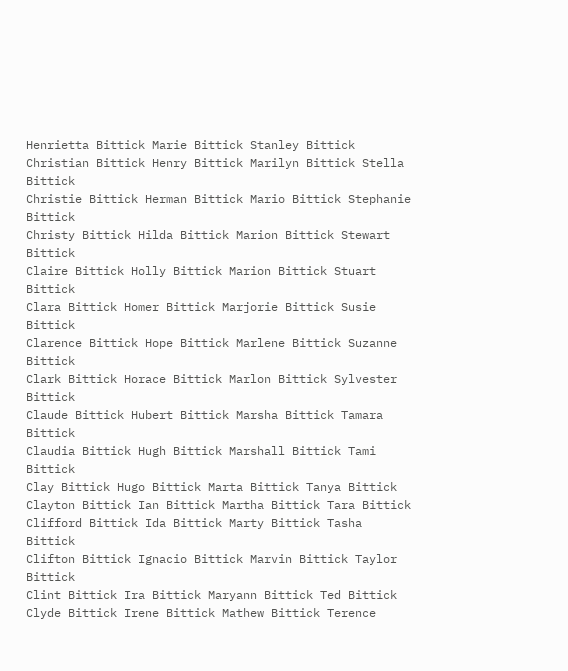Henrietta Bittick Marie Bittick Stanley Bittick
Christian Bittick Henry Bittick Marilyn Bittick Stella Bittick
Christie Bittick Herman Bittick Mario Bittick Stephanie Bittick
Christy Bittick Hilda Bittick Marion Bittick Stewart Bittick
Claire Bittick Holly Bittick Marion Bittick Stuart Bittick
Clara Bittick Homer Bittick Marjorie Bittick Susie Bittick
Clarence Bittick Hope Bittick Marlene Bittick Suzanne Bittick
Clark Bittick Horace Bittick Marlon Bittick Sylvester Bittick
Claude Bittick Hubert Bittick Marsha Bittick Tamara Bittick
Claudia Bittick Hugh Bittick Marshall Bittick Tami Bittick
Clay Bittick Hugo Bittick Marta Bittick Tanya Bittick
Clayton Bittick Ian Bittick Martha Bittick Tara Bittick
Clifford Bittick Ida Bittick Marty Bittick Tasha Bittick
Clifton Bittick Ignacio Bittick Marvin Bittick Taylor Bittick
Clint Bittick Ira Bittick Maryann Bittick Ted Bittick
Clyde Bittick Irene Bittick Mathew Bittick Terence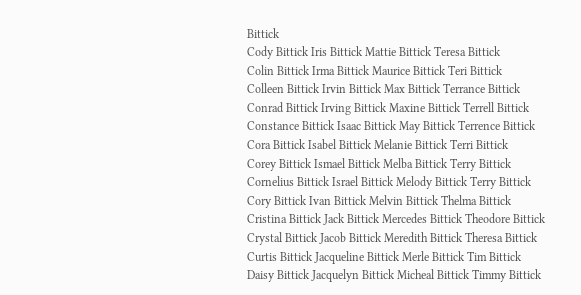Bittick
Cody Bittick Iris Bittick Mattie Bittick Teresa Bittick
Colin Bittick Irma Bittick Maurice Bittick Teri Bittick
Colleen Bittick Irvin Bittick Max Bittick Terrance Bittick
Conrad Bittick Irving Bittick Maxine Bittick Terrell Bittick
Constance Bittick Isaac Bittick May Bittick Terrence Bittick
Cora Bittick Isabel Bittick Melanie Bittick Terri Bittick
Corey Bittick Ismael Bittick Melba Bittick Terry Bittick
Cornelius Bittick Israel Bittick Melody Bittick Terry Bittick
Cory Bittick Ivan Bittick Melvin Bittick Thelma Bittick
Cristina Bittick Jack Bittick Mercedes Bittick Theodore Bittick
Crystal Bittick Jacob Bittick Meredith Bittick Theresa Bittick
Curtis Bittick Jacqueline Bittick Merle Bittick Tim Bittick
Daisy Bittick Jacquelyn Bittick Micheal Bittick Timmy Bittick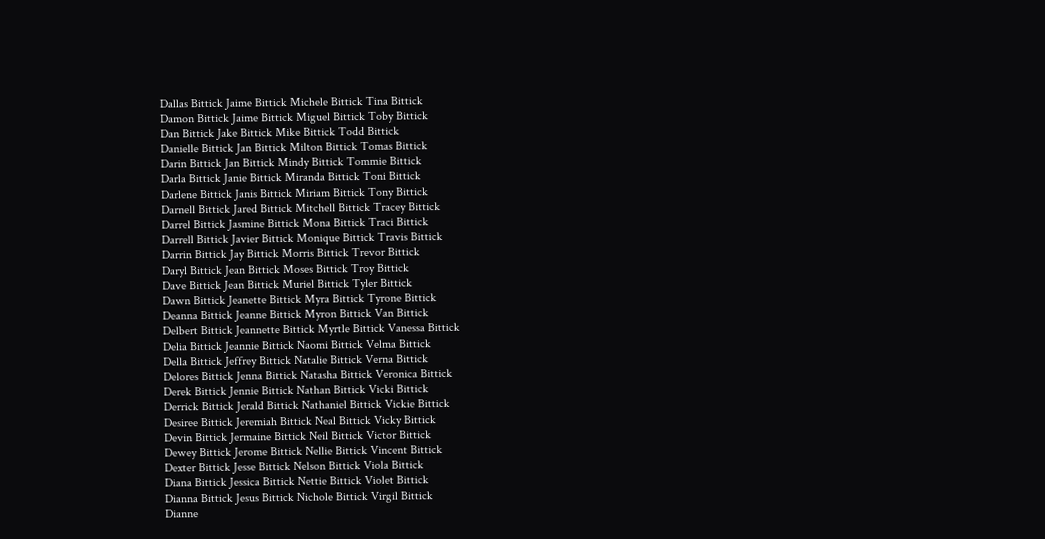Dallas Bittick Jaime Bittick Michele Bittick Tina Bittick
Damon Bittick Jaime Bittick Miguel Bittick Toby Bittick
Dan Bittick Jake Bittick Mike Bittick Todd Bittick
Danielle Bittick Jan Bittick Milton Bittick Tomas Bittick
Darin Bittick Jan Bittick Mindy Bittick Tommie Bittick
Darla Bittick Janie Bittick Miranda Bittick Toni Bittick
Darlene Bittick Janis Bittick Miriam Bittick Tony Bittick
Darnell Bittick Jared Bittick Mitchell Bittick Tracey Bittick
Darrel Bittick Jasmine Bittick Mona Bittick Traci Bittick
Darrell Bittick Javier Bittick Monique Bittick Travis Bittick
Darrin Bittick Jay Bittick Morris Bittick Trevor Bittick
Daryl Bittick Jean Bittick Moses Bittick Troy Bittick
Dave Bittick Jean Bittick Muriel Bittick Tyler Bittick
Dawn Bittick Jeanette Bittick Myra Bittick Tyrone Bittick
Deanna Bittick Jeanne Bittick Myron Bittick Van Bittick
Delbert Bittick Jeannette Bittick Myrtle Bittick Vanessa Bittick
Delia Bittick Jeannie Bittick Naomi Bittick Velma Bittick
Della Bittick Jeffrey Bittick Natalie Bittick Verna Bittick
Delores Bittick Jenna Bittick Natasha Bittick Veronica Bittick
Derek Bittick Jennie Bittick Nathan Bittick Vicki Bittick
Derrick Bittick Jerald Bittick Nathaniel Bittick Vickie Bittick
Desiree Bittick Jeremiah Bittick Neal Bittick Vicky Bittick
Devin Bittick Jermaine Bittick Neil Bittick Victor Bittick
Dewey Bittick Jerome Bittick Nellie Bittick Vincent Bittick
Dexter Bittick Jesse Bittick Nelson Bittick Viola Bittick
Diana Bittick Jessica Bittick Nettie Bittick Violet Bittick
Dianna Bittick Jesus Bittick Nichole Bittick Virgil Bittick
Dianne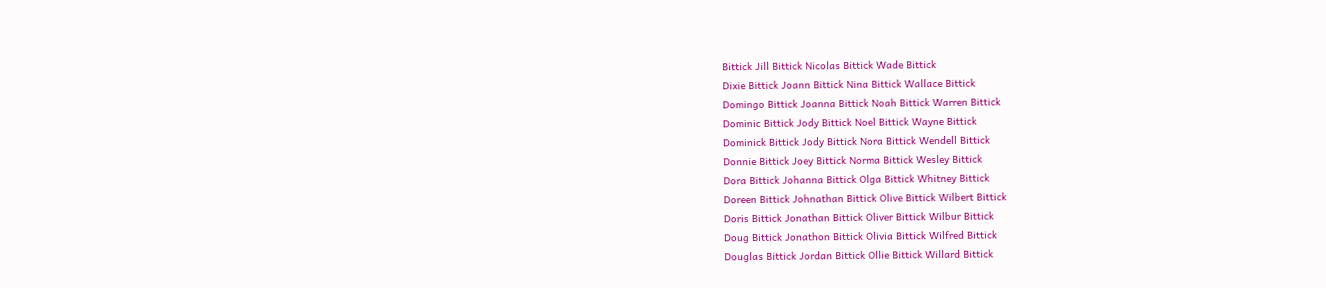Bittick Jill Bittick Nicolas Bittick Wade Bittick
Dixie Bittick Joann Bittick Nina Bittick Wallace Bittick
Domingo Bittick Joanna Bittick Noah Bittick Warren Bittick
Dominic Bittick Jody Bittick Noel Bittick Wayne Bittick
Dominick Bittick Jody Bittick Nora Bittick Wendell Bittick
Donnie Bittick Joey Bittick Norma Bittick Wesley Bittick
Dora Bittick Johanna Bittick Olga Bittick Whitney Bittick
Doreen Bittick Johnathan Bittick Olive Bittick Wilbert Bittick
Doris Bittick Jonathan Bittick Oliver Bittick Wilbur Bittick
Doug Bittick Jonathon Bittick Olivia Bittick Wilfred Bittick
Douglas Bittick Jordan Bittick Ollie Bittick Willard Bittick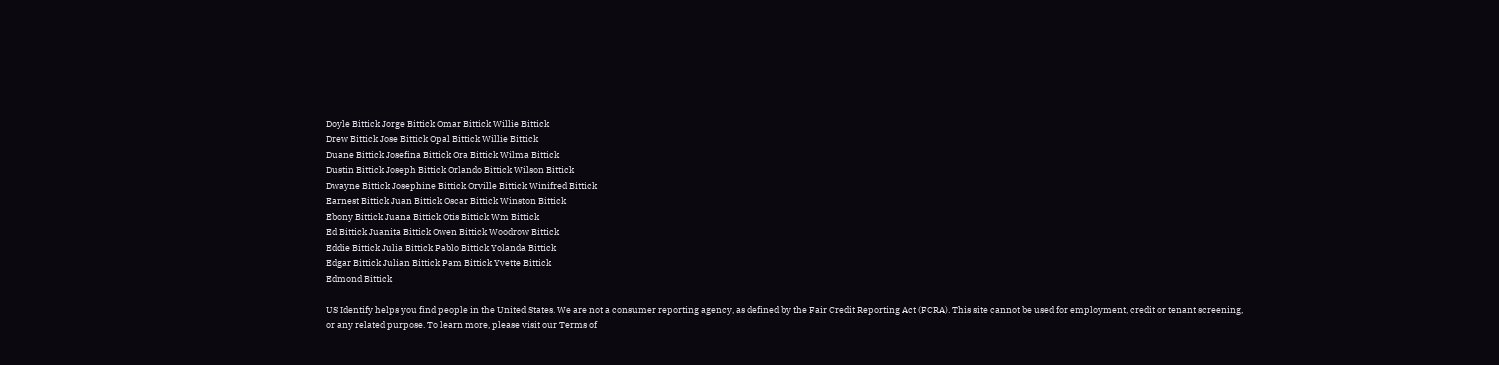Doyle Bittick Jorge Bittick Omar Bittick Willie Bittick
Drew Bittick Jose Bittick Opal Bittick Willie Bittick
Duane Bittick Josefina Bittick Ora Bittick Wilma Bittick
Dustin Bittick Joseph Bittick Orlando Bittick Wilson Bittick
Dwayne Bittick Josephine Bittick Orville Bittick Winifred Bittick
Earnest Bittick Juan Bittick Oscar Bittick Winston Bittick
Ebony Bittick Juana Bittick Otis Bittick Wm Bittick
Ed Bittick Juanita Bittick Owen Bittick Woodrow Bittick
Eddie Bittick Julia Bittick Pablo Bittick Yolanda Bittick
Edgar Bittick Julian Bittick Pam Bittick Yvette Bittick
Edmond Bittick

US Identify helps you find people in the United States. We are not a consumer reporting agency, as defined by the Fair Credit Reporting Act (FCRA). This site cannot be used for employment, credit or tenant screening, or any related purpose. To learn more, please visit our Terms of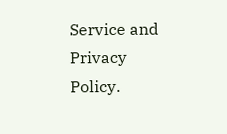Service and Privacy Policy.